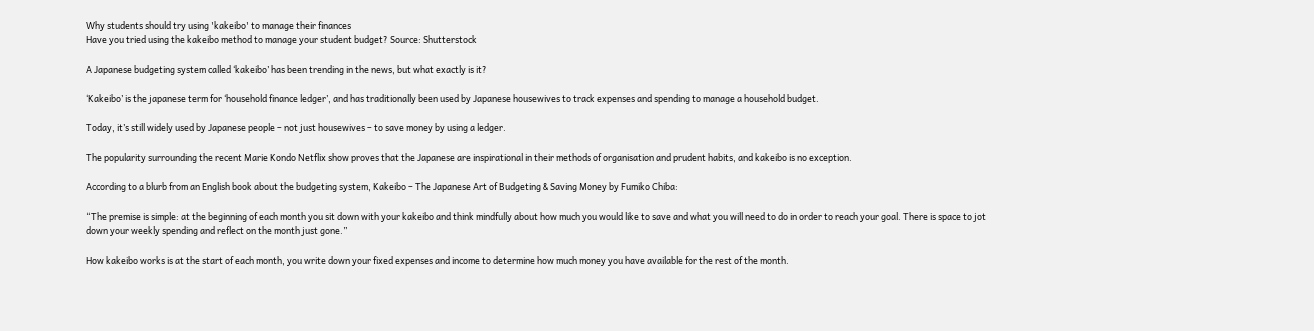Why students should try using 'kakeibo' to manage their finances
Have you tried using the kakeibo method to manage your student budget? Source: Shutterstock

A Japanese budgeting system called ‘kakeibo’ has been trending in the news, but what exactly is it?

‘Kakeibo’ is the japanese term for ‘household finance ledger’, and has traditionally been used by Japanese housewives to track expenses and spending to manage a household budget.

Today, it’s still widely used by Japanese people – not just housewives – to save money by using a ledger.

The popularity surrounding the recent Marie Kondo Netflix show proves that the Japanese are inspirational in their methods of organisation and prudent habits, and kakeibo is no exception.

According to a blurb from an English book about the budgeting system, Kakeibo – The Japanese Art of Budgeting & Saving Money by Fumiko Chiba:

“The premise is simple: at the beginning of each month you sit down with your kakeibo and think mindfully about how much you would like to save and what you will need to do in order to reach your goal. There is space to jot down your weekly spending and reflect on the month just gone.”

How kakeibo works is at the start of each month, you write down your fixed expenses and income to determine how much money you have available for the rest of the month.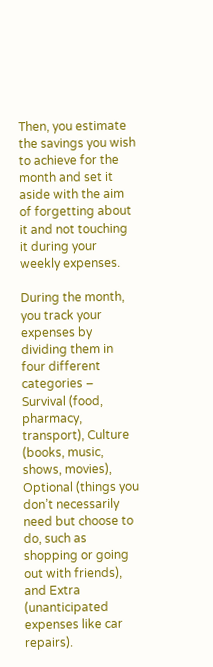Then, you estimate the savings you wish to achieve for the month and set it aside with the aim of forgetting about it and not touching it during your weekly expenses.

During the month, you track your expenses by dividing them in four different categories – Survival (food, pharmacy, transport), Culture (books, music, shows, movies), Optional (things you don’t necessarily need but choose to do, such as shopping or going out with friends), and Extra (unanticipated expenses like car repairs).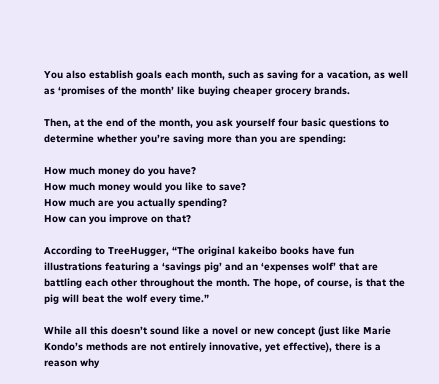You also establish goals each month, such as saving for a vacation, as well as ‘promises of the month’ like buying cheaper grocery brands.

Then, at the end of the month, you ask yourself four basic questions to determine whether you’re saving more than you are spending:

How much money do you have?
How much money would you like to save?
How much are you actually spending?
How can you improve on that?

According to TreeHugger, “The original kakeibo books have fun illustrations featuring a ‘savings pig’ and an ‘expenses wolf’ that are battling each other throughout the month. The hope, of course, is that the pig will beat the wolf every time.”

While all this doesn’t sound like a novel or new concept (just like Marie Kondo’s methods are not entirely innovative, yet effective), there is a reason why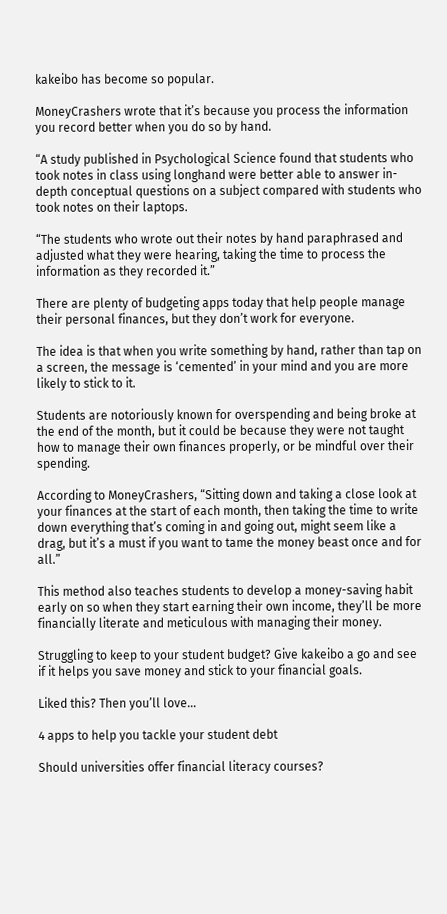kakeibo has become so popular.

MoneyCrashers wrote that it’s because you process the information you record better when you do so by hand.

“A study published in Psychological Science found that students who took notes in class using longhand were better able to answer in-depth conceptual questions on a subject compared with students who took notes on their laptops.

“The students who wrote out their notes by hand paraphrased and adjusted what they were hearing, taking the time to process the information as they recorded it.”

There are plenty of budgeting apps today that help people manage their personal finances, but they don’t work for everyone.

The idea is that when you write something by hand, rather than tap on a screen, the message is ‘cemented’ in your mind and you are more likely to stick to it.

Students are notoriously known for overspending and being broke at the end of the month, but it could be because they were not taught how to manage their own finances properly, or be mindful over their spending.

According to MoneyCrashers, “Sitting down and taking a close look at your finances at the start of each month, then taking the time to write down everything that’s coming in and going out, might seem like a drag, but it’s a must if you want to tame the money beast once and for all.”

This method also teaches students to develop a money-saving habit early on so when they start earning their own income, they’ll be more financially literate and meticulous with managing their money.

Struggling to keep to your student budget? Give kakeibo a go and see if it helps you save money and stick to your financial goals.

Liked this? Then you’ll love…

4 apps to help you tackle your student debt

Should universities offer financial literacy courses?